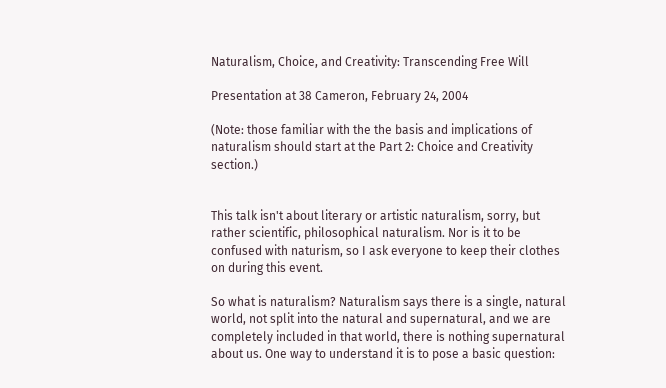Naturalism, Choice, and Creativity: Transcending Free Will

Presentation at 38 Cameron, February 24, 2004

(Note: those familiar with the the basis and implications of naturalism should start at the Part 2: Choice and Creativity section.)


This talk isn't about literary or artistic naturalism, sorry, but rather scientific, philosophical naturalism. Nor is it to be confused with naturism, so I ask everyone to keep their clothes on during this event.

So what is naturalism? Naturalism says there is a single, natural world, not split into the natural and supernatural, and we are completely included in that world, there is nothing supernatural about us. One way to understand it is to pose a basic question: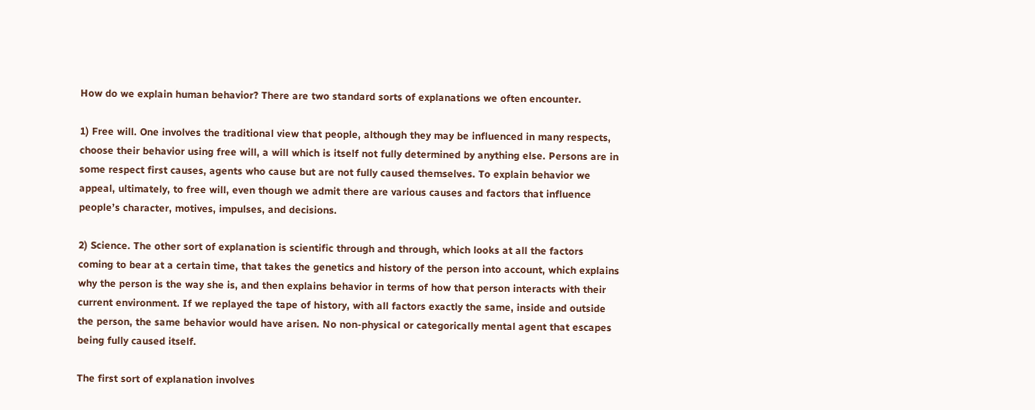How do we explain human behavior? There are two standard sorts of explanations we often encounter.

1) Free will. One involves the traditional view that people, although they may be influenced in many respects, choose their behavior using free will, a will which is itself not fully determined by anything else. Persons are in some respect first causes, agents who cause but are not fully caused themselves. To explain behavior we appeal, ultimately, to free will, even though we admit there are various causes and factors that influence people’s character, motives, impulses, and decisions.

2) Science. The other sort of explanation is scientific through and through, which looks at all the factors coming to bear at a certain time, that takes the genetics and history of the person into account, which explains why the person is the way she is, and then explains behavior in terms of how that person interacts with their current environment. If we replayed the tape of history, with all factors exactly the same, inside and outside the person, the same behavior would have arisen. No non-physical or categorically mental agent that escapes being fully caused itself.

The first sort of explanation involves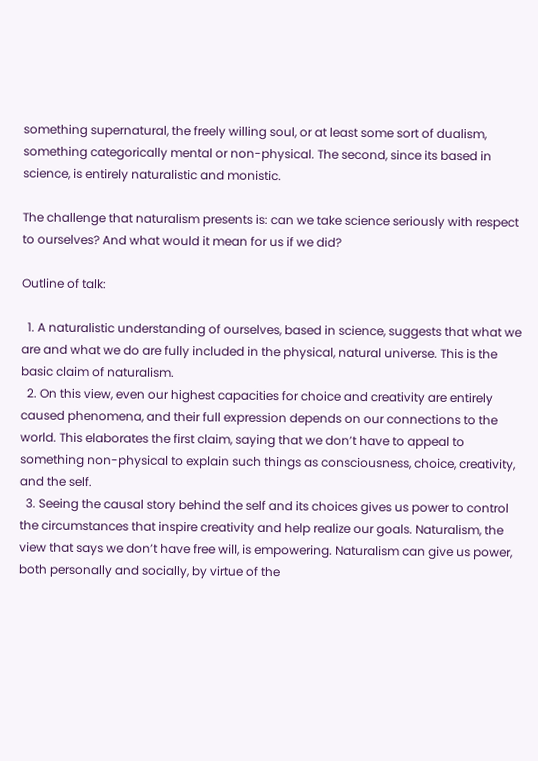something supernatural, the freely willing soul, or at least some sort of dualism, something categorically mental or non-physical. The second, since its based in science, is entirely naturalistic and monistic.

The challenge that naturalism presents is: can we take science seriously with respect to ourselves? And what would it mean for us if we did?

Outline of talk:

  1. A naturalistic understanding of ourselves, based in science, suggests that what we are and what we do are fully included in the physical, natural universe. This is the basic claim of naturalism.
  2. On this view, even our highest capacities for choice and creativity are entirely caused phenomena, and their full expression depends on our connections to the world. This elaborates the first claim, saying that we don’t have to appeal to something non-physical to explain such things as consciousness, choice, creativity, and the self.
  3. Seeing the causal story behind the self and its choices gives us power to control the circumstances that inspire creativity and help realize our goals. Naturalism, the view that says we don’t have free will, is empowering. Naturalism can give us power, both personally and socially, by virtue of the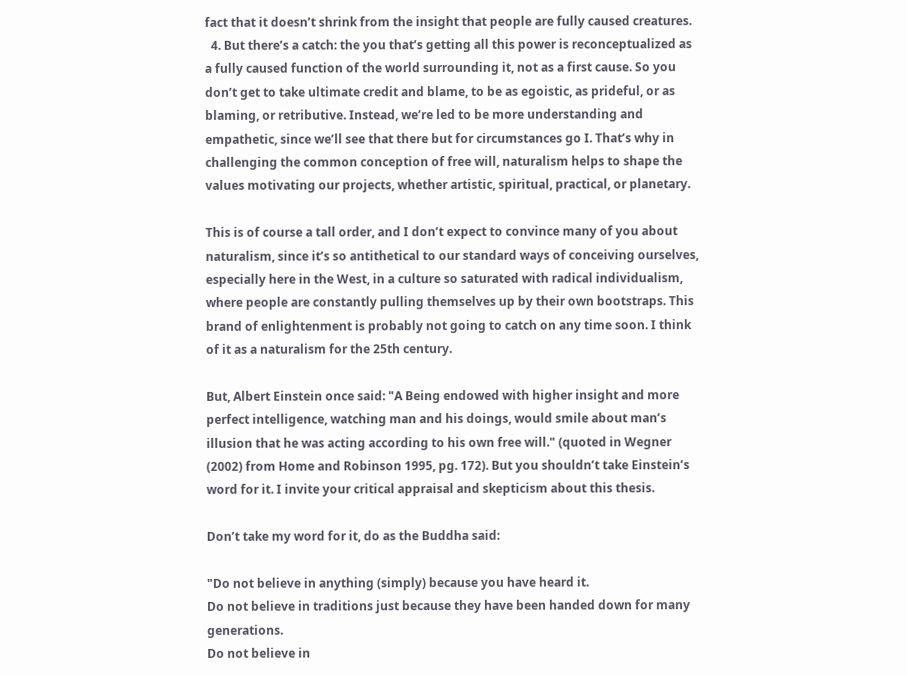fact that it doesn’t shrink from the insight that people are fully caused creatures.
  4. But there’s a catch: the you that’s getting all this power is reconceptualized as a fully caused function of the world surrounding it, not as a first cause. So you don’t get to take ultimate credit and blame, to be as egoistic, as prideful, or as blaming, or retributive. Instead, we’re led to be more understanding and empathetic, since we’ll see that there but for circumstances go I. That’s why in challenging the common conception of free will, naturalism helps to shape the values motivating our projects, whether artistic, spiritual, practical, or planetary.

This is of course a tall order, and I don’t expect to convince many of you about naturalism, since it’s so antithetical to our standard ways of conceiving ourselves, especially here in the West, in a culture so saturated with radical individualism, where people are constantly pulling themselves up by their own bootstraps. This brand of enlightenment is probably not going to catch on any time soon. I think of it as a naturalism for the 25th century.

But, Albert Einstein once said: "A Being endowed with higher insight and more perfect intelligence, watching man and his doings, would smile about man’s illusion that he was acting according to his own free will." (quoted in Wegner (2002) from Home and Robinson 1995, pg. 172). But you shouldn’t take Einstein’s word for it. I invite your critical appraisal and skepticism about this thesis.

Don’t take my word for it, do as the Buddha said:

"Do not believe in anything (simply) because you have heard it.
Do not believe in traditions just because they have been handed down for many generations.
Do not believe in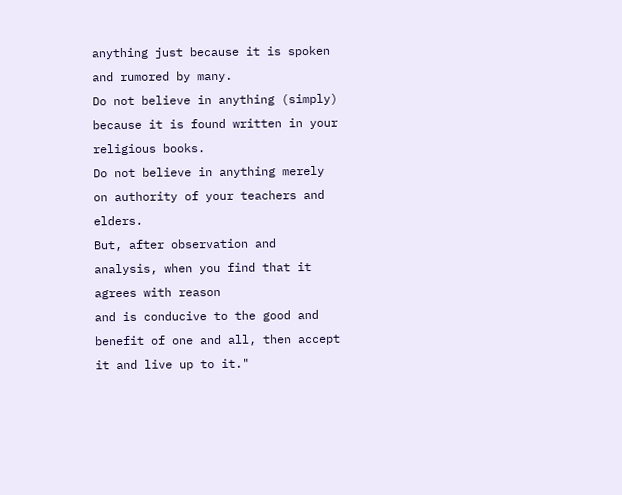anything just because it is spoken and rumored by many.
Do not believe in anything (simply) because it is found written in your religious books.
Do not believe in anything merely on authority of your teachers and elders.
But, after observation and analysis, when you find that it agrees with reason
and is conducive to the good and benefit of one and all, then accept it and live up to it."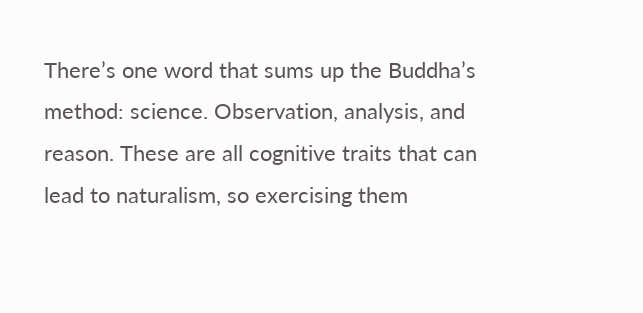There’s one word that sums up the Buddha’s method: science. Observation, analysis, and reason. These are all cognitive traits that can lead to naturalism, so exercising them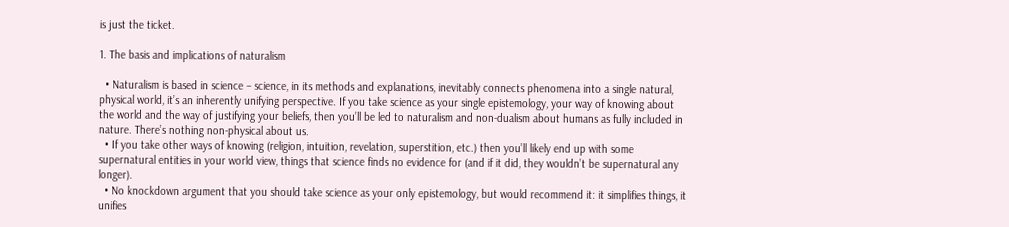is just the ticket.

1. The basis and implications of naturalism

  • Naturalism is based in science – science, in its methods and explanations, inevitably connects phenomena into a single natural, physical world, it’s an inherently unifying perspective. If you take science as your single epistemology, your way of knowing about the world and the way of justifying your beliefs, then you’ll be led to naturalism and non-dualism about humans as fully included in nature. There’s nothing non-physical about us.
  • If you take other ways of knowing (religion, intuition, revelation, superstition, etc.) then you’ll likely end up with some supernatural entities in your world view, things that science finds no evidence for (and if it did, they wouldn’t be supernatural any longer).
  • No knockdown argument that you should take science as your only epistemology, but would recommend it: it simplifies things, it unifies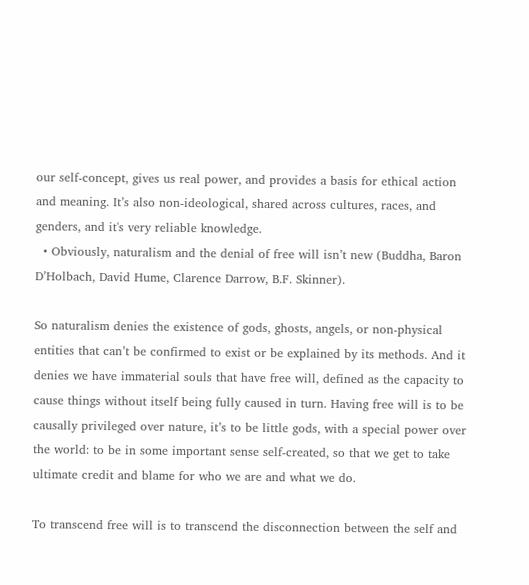our self-concept, gives us real power, and provides a basis for ethical action and meaning. It’s also non-ideological, shared across cultures, races, and genders, and it's very reliable knowledge.
  • Obviously, naturalism and the denial of free will isn’t new (Buddha, Baron D’Holbach, David Hume, Clarence Darrow, B.F. Skinner).

So naturalism denies the existence of gods, ghosts, angels, or non-physical entities that can’t be confirmed to exist or be explained by its methods. And it denies we have immaterial souls that have free will, defined as the capacity to cause things without itself being fully caused in turn. Having free will is to be causally privileged over nature, it’s to be little gods, with a special power over the world: to be in some important sense self-created, so that we get to take ultimate credit and blame for who we are and what we do.

To transcend free will is to transcend the disconnection between the self and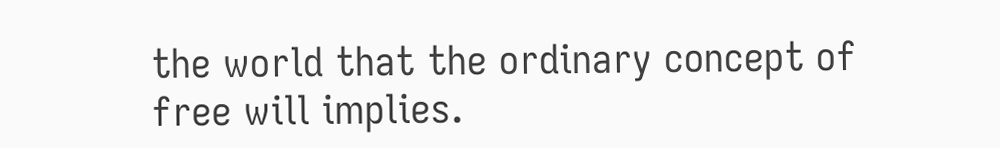the world that the ordinary concept of free will implies.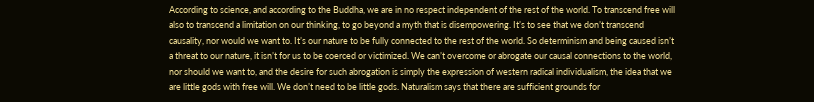According to science, and according to the Buddha, we are in no respect independent of the rest of the world. To transcend free will also to transcend a limitation on our thinking, to go beyond a myth that is disempowering. It’s to see that we don’t transcend causality, nor would we want to. It’s our nature to be fully connected to the rest of the world. So determinism and being caused isn’t a threat to our nature, it isn’t for us to be coerced or victimized. We can’t overcome or abrogate our causal connections to the world, nor should we want to, and the desire for such abrogation is simply the expression of western radical individualism, the idea that we are little gods with free will. We don’t need to be little gods. Naturalism says that there are sufficient grounds for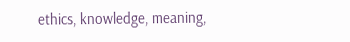ethics, knowledge, meaning,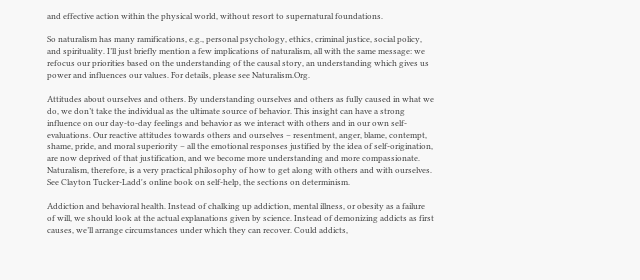and effective action within the physical world, without resort to supernatural foundations.

So naturalism has many ramifications, e.g., personal psychology, ethics, criminal justice, social policy, and spirituality. I’ll just briefly mention a few implications of naturalism, all with the same message: we refocus our priorities based on the understanding of the causal story, an understanding which gives us power and influences our values. For details, please see Naturalism.Org.

Attitudes about ourselves and others. By understanding ourselves and others as fully caused in what we do, we don’t take the individual as the ultimate source of behavior. This insight can have a strong influence on our day-to-day feelings and behavior as we interact with others and in our own self-evaluations. Our reactive attitudes towards others and ourselves – resentment, anger, blame, contempt, shame, pride, and moral superiority – all the emotional responses justified by the idea of self-origination, are now deprived of that justification, and we become more understanding and more compassionate. Naturalism, therefore, is a very practical philosophy of how to get along with others and with ourselves. See Clayton Tucker-Ladd's online book on self-help, the sections on determinism.

Addiction and behavioral health. Instead of chalking up addiction, mental illness, or obesity as a failure of will, we should look at the actual explanations given by science. Instead of demonizing addicts as first causes, we’ll arrange circumstances under which they can recover. Could addicts,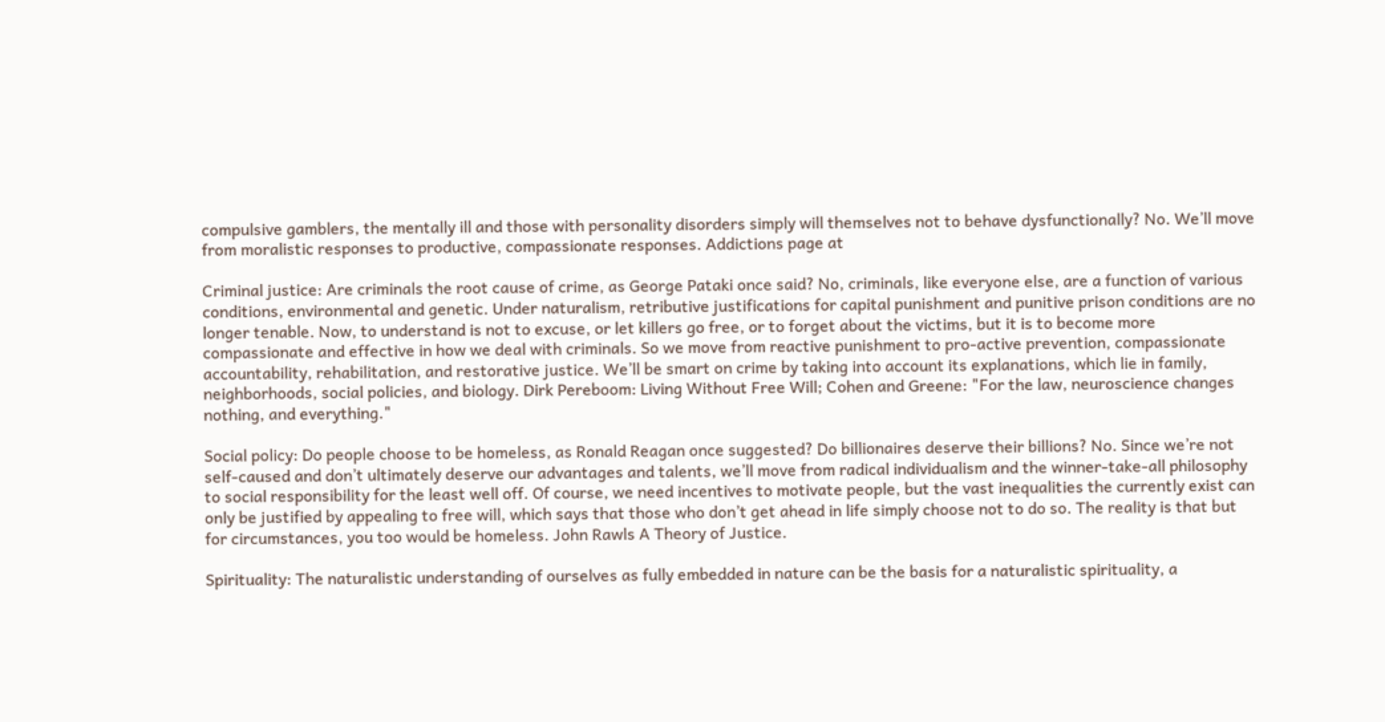compulsive gamblers, the mentally ill and those with personality disorders simply will themselves not to behave dysfunctionally? No. We’ll move from moralistic responses to productive, compassionate responses. Addictions page at

Criminal justice: Are criminals the root cause of crime, as George Pataki once said? No, criminals, like everyone else, are a function of various conditions, environmental and genetic. Under naturalism, retributive justifications for capital punishment and punitive prison conditions are no longer tenable. Now, to understand is not to excuse, or let killers go free, or to forget about the victims, but it is to become more compassionate and effective in how we deal with criminals. So we move from reactive punishment to pro-active prevention, compassionate accountability, rehabilitation, and restorative justice. We’ll be smart on crime by taking into account its explanations, which lie in family, neighborhoods, social policies, and biology. Dirk Pereboom: Living Without Free Will; Cohen and Greene: "For the law, neuroscience changes nothing, and everything."

Social policy: Do people choose to be homeless, as Ronald Reagan once suggested? Do billionaires deserve their billions? No. Since we’re not self-caused and don’t ultimately deserve our advantages and talents, we’ll move from radical individualism and the winner-take-all philosophy to social responsibility for the least well off. Of course, we need incentives to motivate people, but the vast inequalities the currently exist can only be justified by appealing to free will, which says that those who don’t get ahead in life simply choose not to do so. The reality is that but for circumstances, you too would be homeless. John Rawls A Theory of Justice.

Spirituality: The naturalistic understanding of ourselves as fully embedded in nature can be the basis for a naturalistic spirituality, a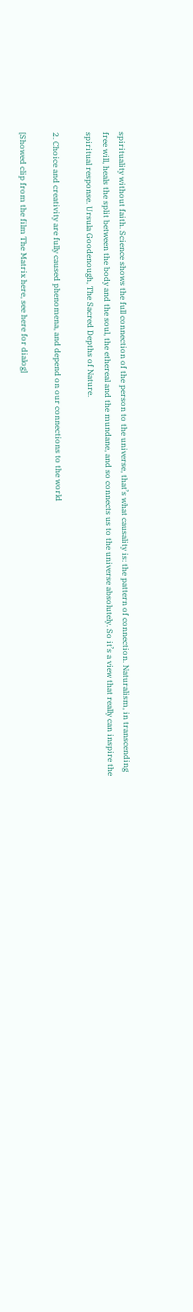spirituality without faith. Science shows the full connection of the person to the universe, that’s what causality is: the pattern of connection. Naturalism, in transcending free will, heals the split between the body and the soul, the ethereal and the mundane, and so connects us to the universe absolutely. So it’s a view that really can inspire the spiritual response. Ursula Goodenough, The Sacred Depths of Nature.

2. Choice and creativity are fully caused phenomena, and depend on our connections to the world

[Showed clip from the film The Matrix here, see here for dialog]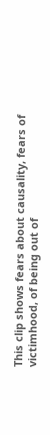This clip shows fears about causality, fears of victimhood, of being out of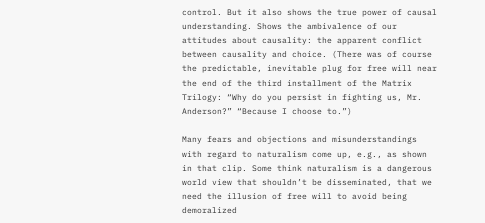control. But it also shows the true power of causal understanding. Shows the ambivalence of our attitudes about causality: the apparent conflict between causality and choice. (There was of course the predictable, inevitable plug for free will near the end of the third installment of the Matrix Trilogy: “Why do you persist in fighting us, Mr. Anderson?” “Because I choose to.”)

Many fears and objections and misunderstandings with regard to naturalism come up, e.g., as shown in that clip. Some think naturalism is a dangerous world view that shouldn’t be disseminated, that we need the illusion of free will to avoid being demoralized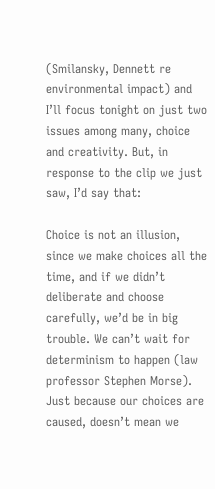(Smilansky, Dennett re environmental impact) and I’ll focus tonight on just two issues among many, choice and creativity. But, in response to the clip we just saw, I’d say that:

Choice is not an illusion, since we make choices all the time, and if we didn’t deliberate and choose carefully, we’d be in big trouble. We can’t wait for determinism to happen (law professor Stephen Morse). Just because our choices are caused, doesn’t mean we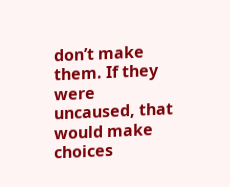don’t make them. If they were uncaused, that would make choices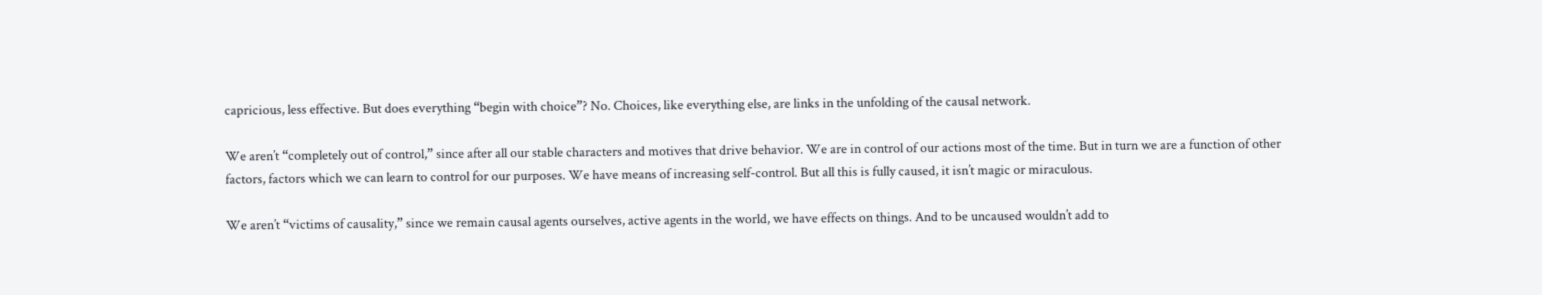capricious, less effective. But does everything “begin with choice”? No. Choices, like everything else, are links in the unfolding of the causal network.

We aren’t “completely out of control,” since after all our stable characters and motives that drive behavior. We are in control of our actions most of the time. But in turn we are a function of other factors, factors which we can learn to control for our purposes. We have means of increasing self-control. But all this is fully caused, it isn’t magic or miraculous.

We aren’t “victims of causality,” since we remain causal agents ourselves, active agents in the world, we have effects on things. And to be uncaused wouldn’t add to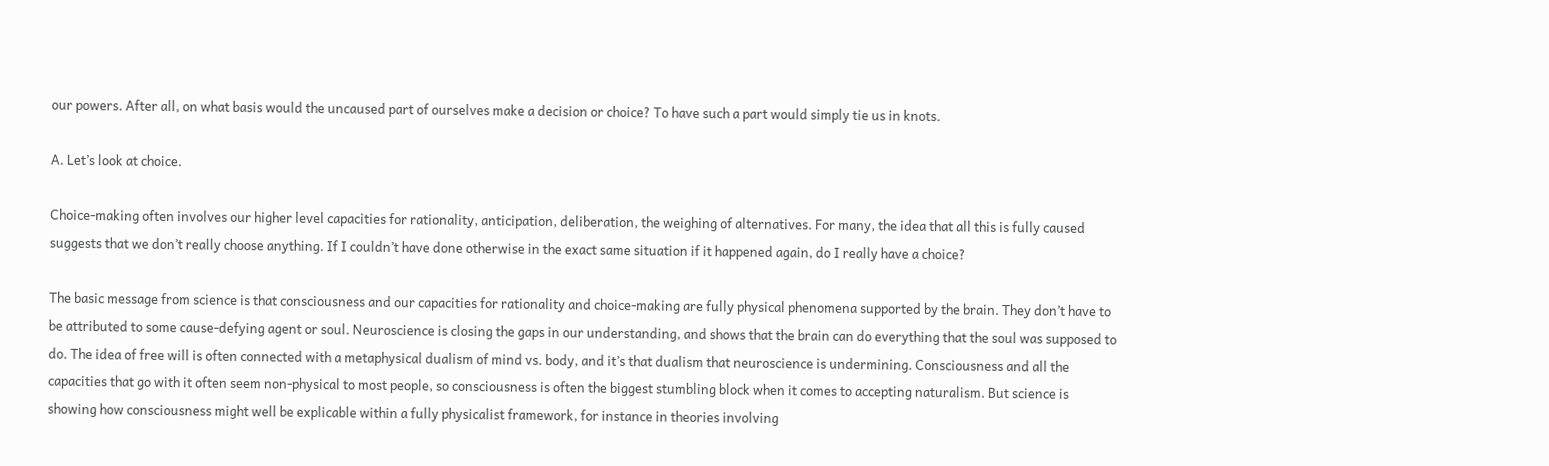our powers. After all, on what basis would the uncaused part of ourselves make a decision or choice? To have such a part would simply tie us in knots.

A. Let’s look at choice.

Choice-making often involves our higher level capacities for rationality, anticipation, deliberation, the weighing of alternatives. For many, the idea that all this is fully caused suggests that we don’t really choose anything. If I couldn’t have done otherwise in the exact same situation if it happened again, do I really have a choice?

The basic message from science is that consciousness and our capacities for rationality and choice-making are fully physical phenomena supported by the brain. They don’t have to be attributed to some cause-defying agent or soul. Neuroscience is closing the gaps in our understanding, and shows that the brain can do everything that the soul was supposed to do. The idea of free will is often connected with a metaphysical dualism of mind vs. body, and it’s that dualism that neuroscience is undermining. Consciousness and all the capacities that go with it often seem non-physical to most people, so consciousness is often the biggest stumbling block when it comes to accepting naturalism. But science is showing how consciousness might well be explicable within a fully physicalist framework, for instance in theories involving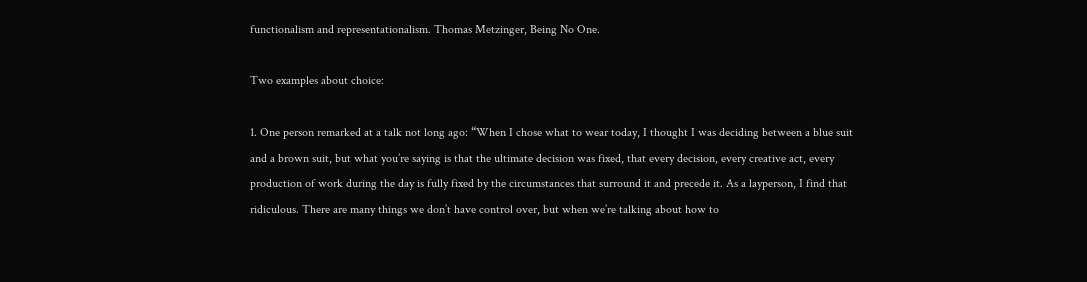functionalism and representationalism. Thomas Metzinger, Being No One.

Two examples about choice:

1. One person remarked at a talk not long ago: “When I chose what to wear today, I thought I was deciding between a blue suit and a brown suit, but what you’re saying is that the ultimate decision was fixed, that every decision, every creative act, every production of work during the day is fully fixed by the circumstances that surround it and precede it. As a layperson, I find that ridiculous. There are many things we don’t have control over, but when we’re talking about how to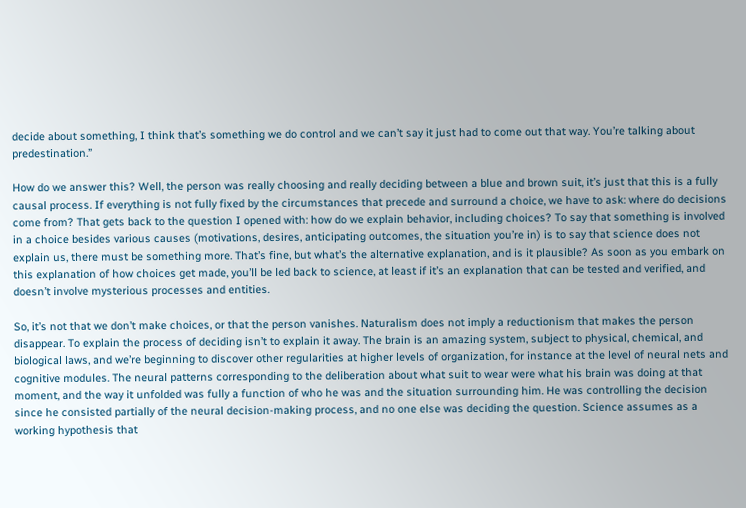decide about something, I think that’s something we do control and we can’t say it just had to come out that way. You’re talking about predestination.”

How do we answer this? Well, the person was really choosing and really deciding between a blue and brown suit, it’s just that this is a fully causal process. If everything is not fully fixed by the circumstances that precede and surround a choice, we have to ask: where do decisions come from? That gets back to the question I opened with: how do we explain behavior, including choices? To say that something is involved in a choice besides various causes (motivations, desires, anticipating outcomes, the situation you’re in) is to say that science does not explain us, there must be something more. That’s fine, but what’s the alternative explanation, and is it plausible? As soon as you embark on this explanation of how choices get made, you’ll be led back to science, at least if it’s an explanation that can be tested and verified, and doesn’t involve mysterious processes and entities.

So, it’s not that we don’t make choices, or that the person vanishes. Naturalism does not imply a reductionism that makes the person disappear. To explain the process of deciding isn’t to explain it away. The brain is an amazing system, subject to physical, chemical, and biological laws, and we’re beginning to discover other regularities at higher levels of organization, for instance at the level of neural nets and cognitive modules. The neural patterns corresponding to the deliberation about what suit to wear were what his brain was doing at that moment, and the way it unfolded was fully a function of who he was and the situation surrounding him. He was controlling the decision since he consisted partially of the neural decision-making process, and no one else was deciding the question. Science assumes as a working hypothesis that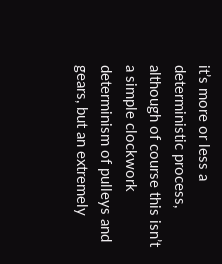it’s more or less a deterministic process, although of course this isn’t a simple clockwork determinism of pulleys and gears, but an extremely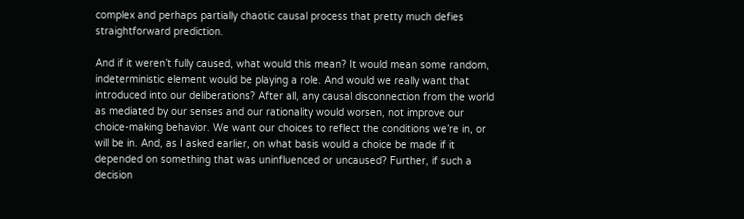complex and perhaps partially chaotic causal process that pretty much defies straightforward prediction.

And if it weren’t fully caused, what would this mean? It would mean some random, indeterministic element would be playing a role. And would we really want that introduced into our deliberations? After all, any causal disconnection from the world as mediated by our senses and our rationality would worsen, not improve our choice-making behavior. We want our choices to reflect the conditions we’re in, or will be in. And, as I asked earlier, on what basis would a choice be made if it depended on something that was uninfluenced or uncaused? Further, if such a decision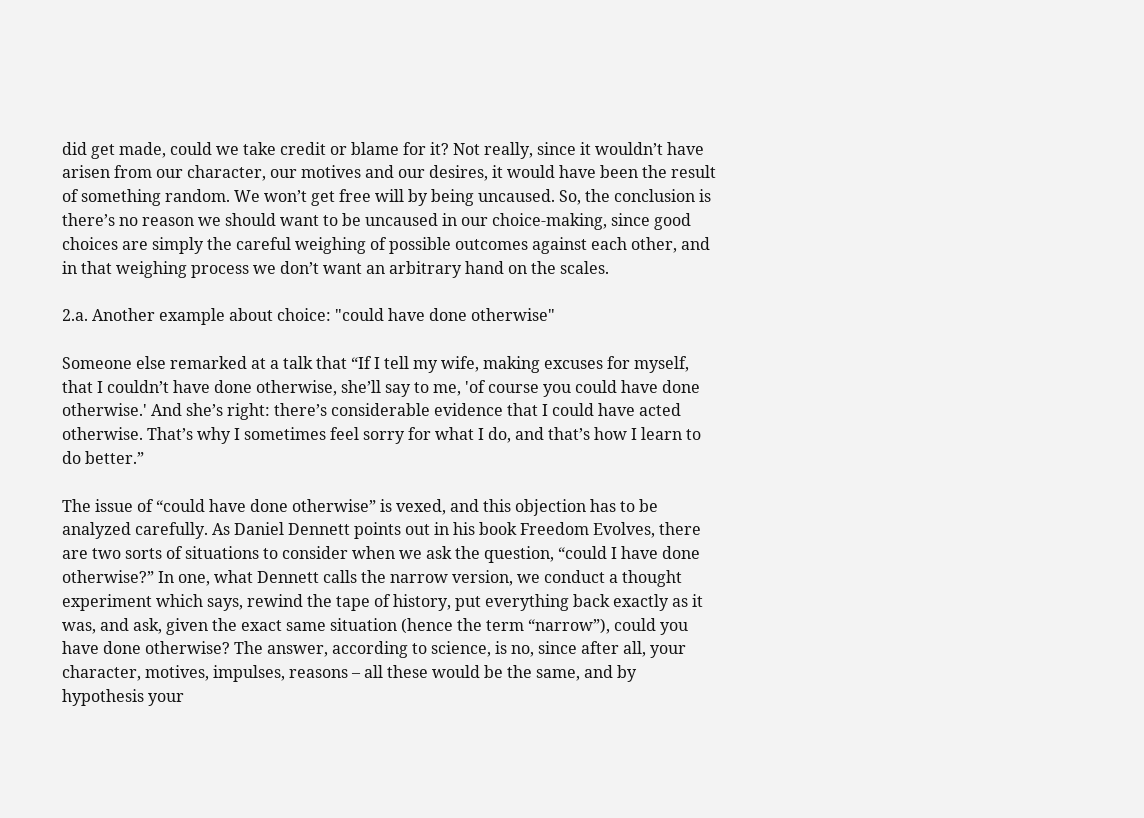did get made, could we take credit or blame for it? Not really, since it wouldn’t have arisen from our character, our motives and our desires, it would have been the result of something random. We won’t get free will by being uncaused. So, the conclusion is there’s no reason we should want to be uncaused in our choice-making, since good choices are simply the careful weighing of possible outcomes against each other, and in that weighing process we don’t want an arbitrary hand on the scales.

2.a. Another example about choice: "could have done otherwise"

Someone else remarked at a talk that “If I tell my wife, making excuses for myself, that I couldn’t have done otherwise, she’ll say to me, 'of course you could have done otherwise.' And she’s right: there’s considerable evidence that I could have acted otherwise. That’s why I sometimes feel sorry for what I do, and that’s how I learn to do better.”

The issue of “could have done otherwise” is vexed, and this objection has to be analyzed carefully. As Daniel Dennett points out in his book Freedom Evolves, there are two sorts of situations to consider when we ask the question, “could I have done otherwise?” In one, what Dennett calls the narrow version, we conduct a thought experiment which says, rewind the tape of history, put everything back exactly as it was, and ask, given the exact same situation (hence the term “narrow”), could you have done otherwise? The answer, according to science, is no, since after all, your character, motives, impulses, reasons – all these would be the same, and by hypothesis your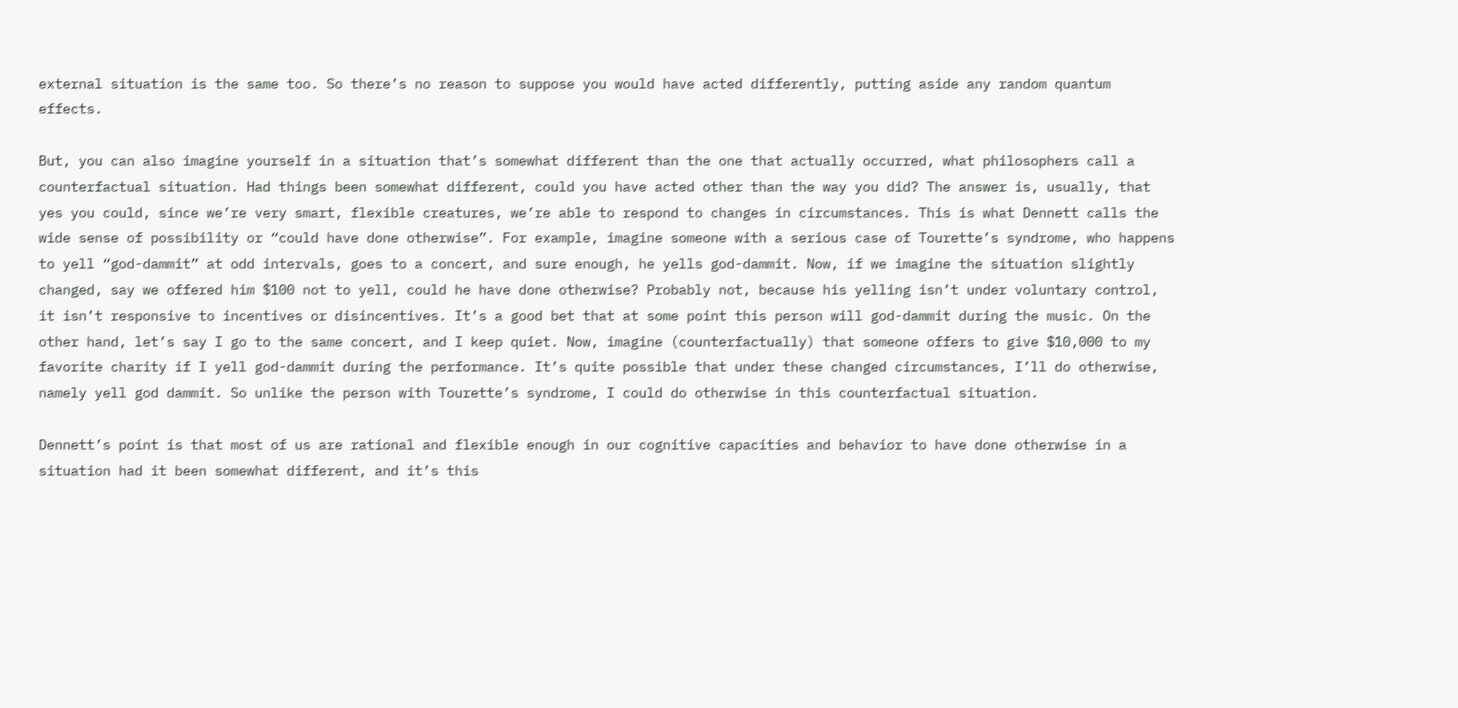external situation is the same too. So there’s no reason to suppose you would have acted differently, putting aside any random quantum effects.

But, you can also imagine yourself in a situation that’s somewhat different than the one that actually occurred, what philosophers call a counterfactual situation. Had things been somewhat different, could you have acted other than the way you did? The answer is, usually, that yes you could, since we’re very smart, flexible creatures, we’re able to respond to changes in circumstances. This is what Dennett calls the wide sense of possibility or “could have done otherwise”. For example, imagine someone with a serious case of Tourette’s syndrome, who happens to yell “god-dammit” at odd intervals, goes to a concert, and sure enough, he yells god-dammit. Now, if we imagine the situation slightly changed, say we offered him $100 not to yell, could he have done otherwise? Probably not, because his yelling isn’t under voluntary control, it isn’t responsive to incentives or disincentives. It’s a good bet that at some point this person will god-dammit during the music. On the other hand, let’s say I go to the same concert, and I keep quiet. Now, imagine (counterfactually) that someone offers to give $10,000 to my favorite charity if I yell god-dammit during the performance. It’s quite possible that under these changed circumstances, I’ll do otherwise, namely yell god dammit. So unlike the person with Tourette’s syndrome, I could do otherwise in this counterfactual situation.

Dennett’s point is that most of us are rational and flexible enough in our cognitive capacities and behavior to have done otherwise in a situation had it been somewhat different, and it’s this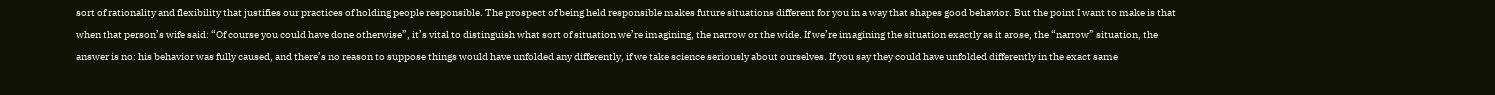sort of rationality and flexibility that justifies our practices of holding people responsible. The prospect of being held responsible makes future situations different for you in a way that shapes good behavior. But the point I want to make is that when that person’s wife said: “Of course you could have done otherwise”, it’s vital to distinguish what sort of situation we’re imagining, the narrow or the wide. If we’re imagining the situation exactly as it arose, the “narrow” situation, the answer is no: his behavior was fully caused, and there’s no reason to suppose things would have unfolded any differently, if we take science seriously about ourselves. If you say they could have unfolded differently in the exact same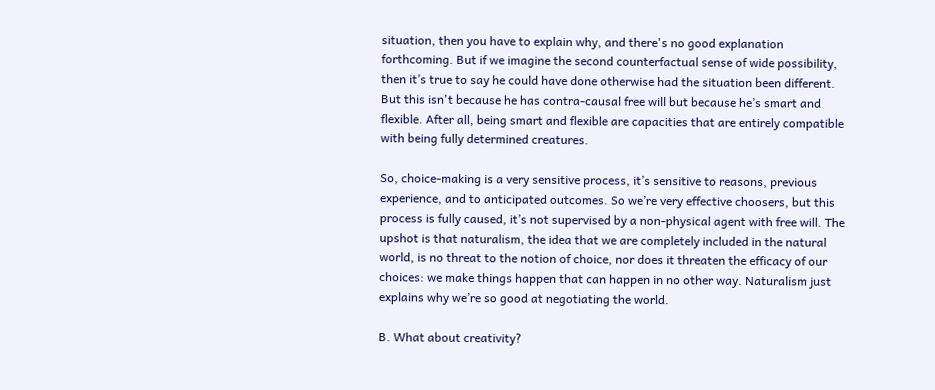situation, then you have to explain why, and there's no good explanation forthcoming. But if we imagine the second counterfactual sense of wide possibility, then it’s true to say he could have done otherwise had the situation been different. But this isn't because he has contra-causal free will but because he’s smart and flexible. After all, being smart and flexible are capacities that are entirely compatible with being fully determined creatures.

So, choice-making is a very sensitive process, it’s sensitive to reasons, previous experience, and to anticipated outcomes. So we’re very effective choosers, but this process is fully caused, it’s not supervised by a non-physical agent with free will. The upshot is that naturalism, the idea that we are completely included in the natural world, is no threat to the notion of choice, nor does it threaten the efficacy of our choices: we make things happen that can happen in no other way. Naturalism just explains why we’re so good at negotiating the world.

B. What about creativity?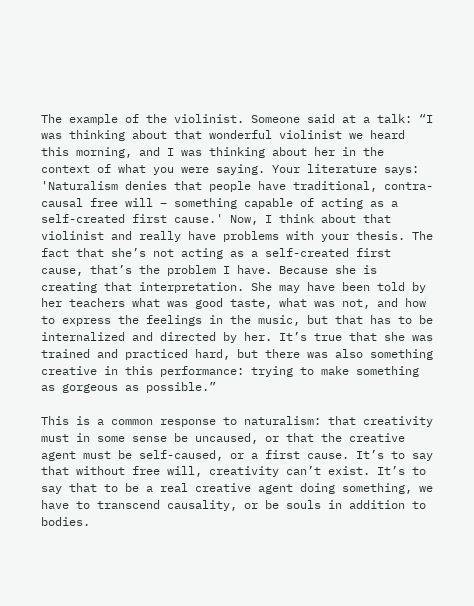The example of the violinist. Someone said at a talk: “I was thinking about that wonderful violinist we heard this morning, and I was thinking about her in the context of what you were saying. Your literature says: 'Naturalism denies that people have traditional, contra-causal free will – something capable of acting as a self-created first cause.' Now, I think about that violinist and really have problems with your thesis. The fact that she’s not acting as a self-created first cause, that’s the problem I have. Because she is creating that interpretation. She may have been told by her teachers what was good taste, what was not, and how to express the feelings in the music, but that has to be internalized and directed by her. It’s true that she was trained and practiced hard, but there was also something creative in this performance: trying to make something as gorgeous as possible.”

This is a common response to naturalism: that creativity must in some sense be uncaused, or that the creative agent must be self-caused, or a first cause. It’s to say that without free will, creativity can’t exist. It’s to say that to be a real creative agent doing something, we have to transcend causality, or be souls in addition to bodies.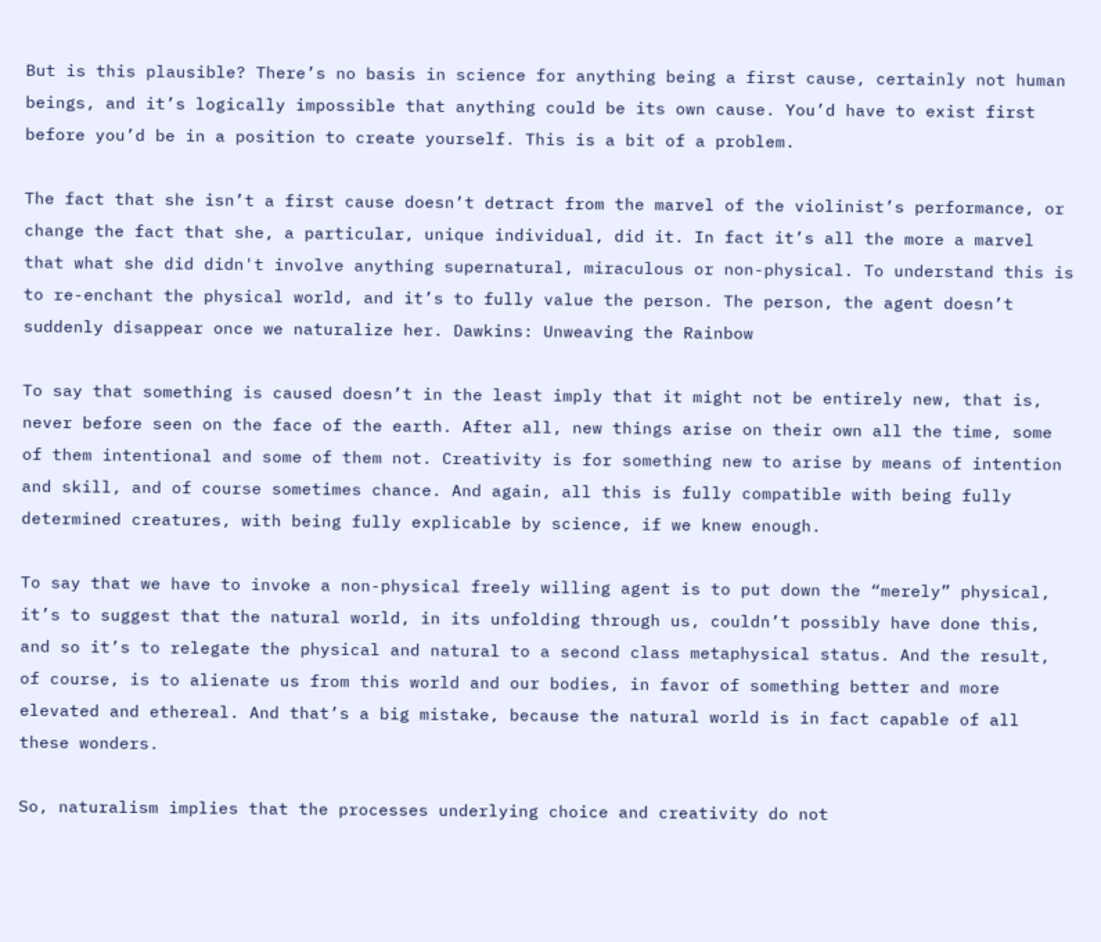But is this plausible? There’s no basis in science for anything being a first cause, certainly not human beings, and it’s logically impossible that anything could be its own cause. You’d have to exist first before you’d be in a position to create yourself. This is a bit of a problem.

The fact that she isn’t a first cause doesn’t detract from the marvel of the violinist’s performance, or change the fact that she, a particular, unique individual, did it. In fact it’s all the more a marvel that what she did didn't involve anything supernatural, miraculous or non-physical. To understand this is to re-enchant the physical world, and it’s to fully value the person. The person, the agent doesn’t suddenly disappear once we naturalize her. Dawkins: Unweaving the Rainbow

To say that something is caused doesn’t in the least imply that it might not be entirely new, that is, never before seen on the face of the earth. After all, new things arise on their own all the time, some of them intentional and some of them not. Creativity is for something new to arise by means of intention and skill, and of course sometimes chance. And again, all this is fully compatible with being fully determined creatures, with being fully explicable by science, if we knew enough.

To say that we have to invoke a non-physical freely willing agent is to put down the “merely” physical, it’s to suggest that the natural world, in its unfolding through us, couldn’t possibly have done this, and so it’s to relegate the physical and natural to a second class metaphysical status. And the result, of course, is to alienate us from this world and our bodies, in favor of something better and more elevated and ethereal. And that’s a big mistake, because the natural world is in fact capable of all these wonders.

So, naturalism implies that the processes underlying choice and creativity do not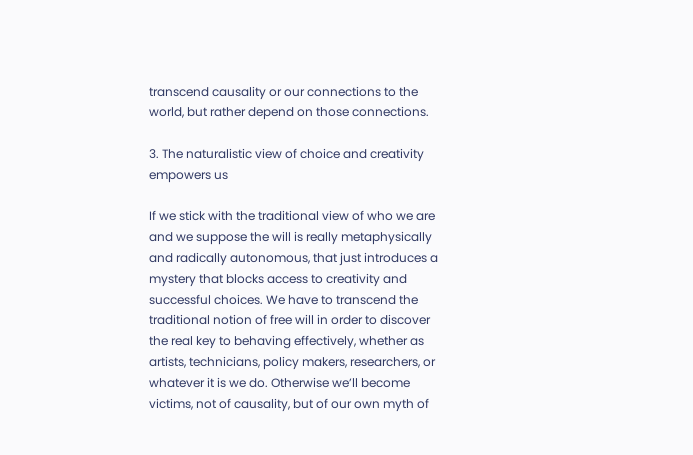transcend causality or our connections to the world, but rather depend on those connections.

3. The naturalistic view of choice and creativity empowers us

If we stick with the traditional view of who we are and we suppose the will is really metaphysically and radically autonomous, that just introduces a mystery that blocks access to creativity and successful choices. We have to transcend the traditional notion of free will in order to discover the real key to behaving effectively, whether as artists, technicians, policy makers, researchers, or whatever it is we do. Otherwise we’ll become victims, not of causality, but of our own myth of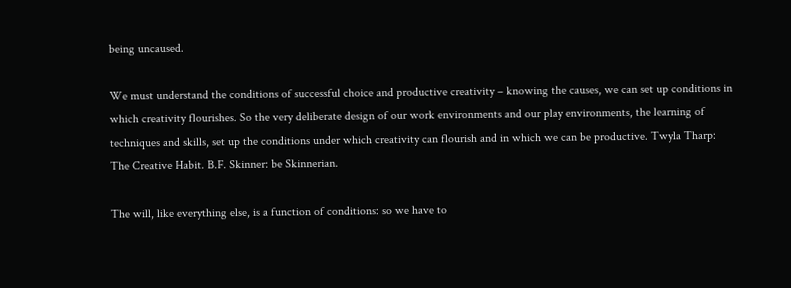being uncaused.

We must understand the conditions of successful choice and productive creativity – knowing the causes, we can set up conditions in which creativity flourishes. So the very deliberate design of our work environments and our play environments, the learning of techniques and skills, set up the conditions under which creativity can flourish and in which we can be productive. Twyla Tharp: The Creative Habit. B.F. Skinner: be Skinnerian.

The will, like everything else, is a function of conditions: so we have to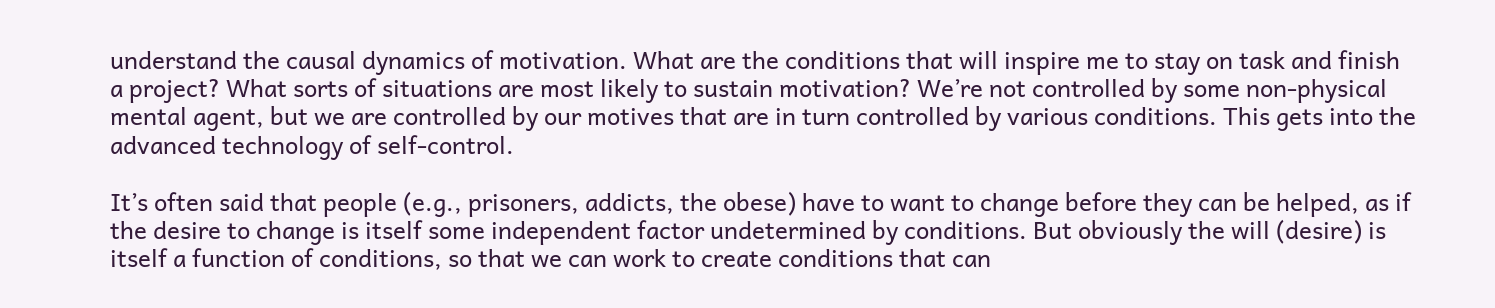understand the causal dynamics of motivation. What are the conditions that will inspire me to stay on task and finish a project? What sorts of situations are most likely to sustain motivation? We’re not controlled by some non-physical mental agent, but we are controlled by our motives that are in turn controlled by various conditions. This gets into the advanced technology of self-control.

It’s often said that people (e.g., prisoners, addicts, the obese) have to want to change before they can be helped, as if the desire to change is itself some independent factor undetermined by conditions. But obviously the will (desire) is itself a function of conditions, so that we can work to create conditions that can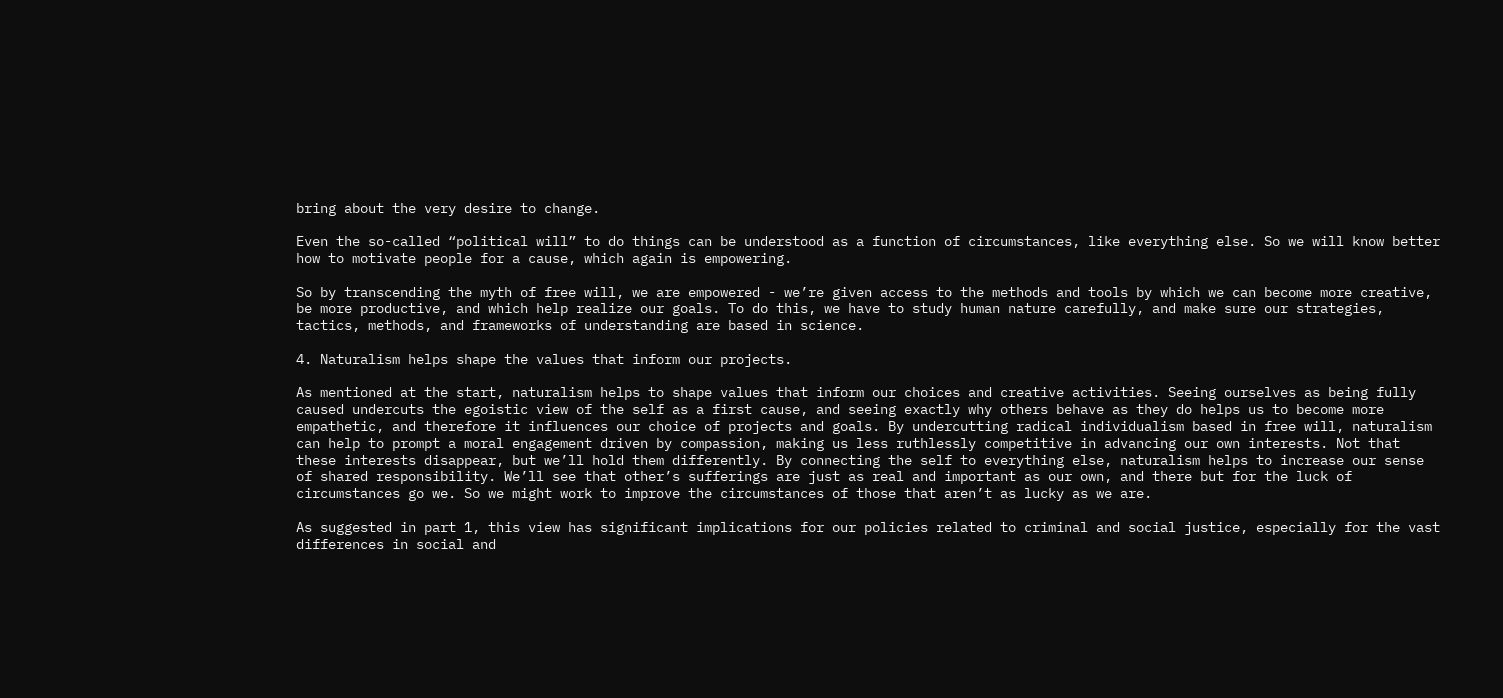bring about the very desire to change.

Even the so-called “political will” to do things can be understood as a function of circumstances, like everything else. So we will know better how to motivate people for a cause, which again is empowering.

So by transcending the myth of free will, we are empowered - we’re given access to the methods and tools by which we can become more creative, be more productive, and which help realize our goals. To do this, we have to study human nature carefully, and make sure our strategies, tactics, methods, and frameworks of understanding are based in science.

4. Naturalism helps shape the values that inform our projects.

As mentioned at the start, naturalism helps to shape values that inform our choices and creative activities. Seeing ourselves as being fully caused undercuts the egoistic view of the self as a first cause, and seeing exactly why others behave as they do helps us to become more empathetic, and therefore it influences our choice of projects and goals. By undercutting radical individualism based in free will, naturalism can help to prompt a moral engagement driven by compassion, making us less ruthlessly competitive in advancing our own interests. Not that these interests disappear, but we’ll hold them differently. By connecting the self to everything else, naturalism helps to increase our sense of shared responsibility. We’ll see that other’s sufferings are just as real and important as our own, and there but for the luck of circumstances go we. So we might work to improve the circumstances of those that aren’t as lucky as we are.

As suggested in part 1, this view has significant implications for our policies related to criminal and social justice, especially for the vast differences in social and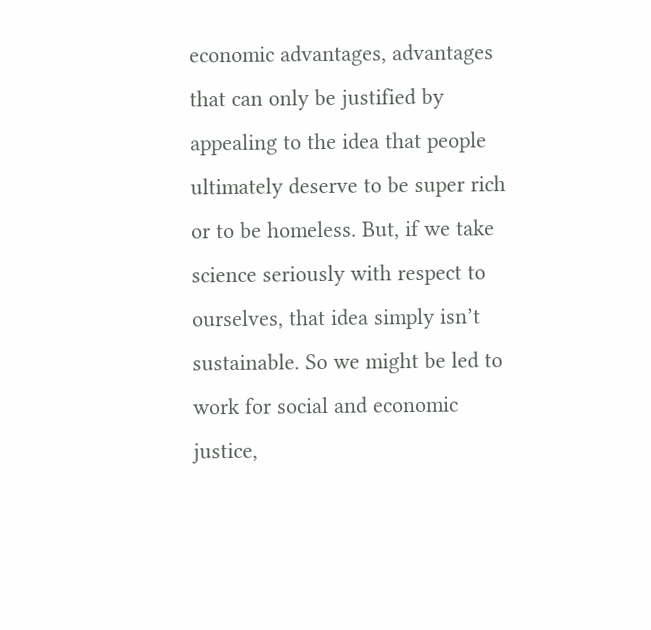economic advantages, advantages that can only be justified by appealing to the idea that people ultimately deserve to be super rich or to be homeless. But, if we take science seriously with respect to ourselves, that idea simply isn’t sustainable. So we might be led to work for social and economic justice,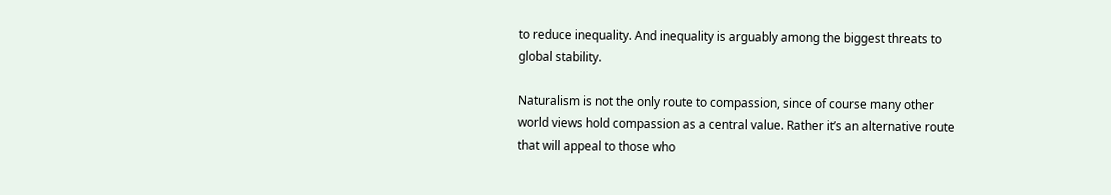to reduce inequality. And inequality is arguably among the biggest threats to global stability.

Naturalism is not the only route to compassion, since of course many other world views hold compassion as a central value. Rather it’s an alternative route that will appeal to those who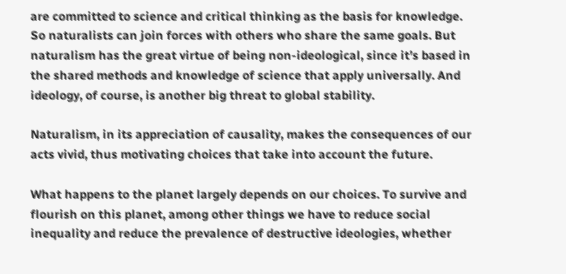are committed to science and critical thinking as the basis for knowledge. So naturalists can join forces with others who share the same goals. But naturalism has the great virtue of being non-ideological, since it’s based in the shared methods and knowledge of science that apply universally. And ideology, of course, is another big threat to global stability.

Naturalism, in its appreciation of causality, makes the consequences of our acts vivid, thus motivating choices that take into account the future.

What happens to the planet largely depends on our choices. To survive and flourish on this planet, among other things we have to reduce social inequality and reduce the prevalence of destructive ideologies, whether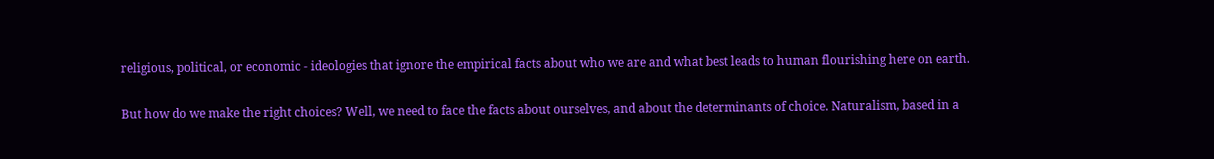religious, political, or economic - ideologies that ignore the empirical facts about who we are and what best leads to human flourishing here on earth.

But how do we make the right choices? Well, we need to face the facts about ourselves, and about the determinants of choice. Naturalism, based in a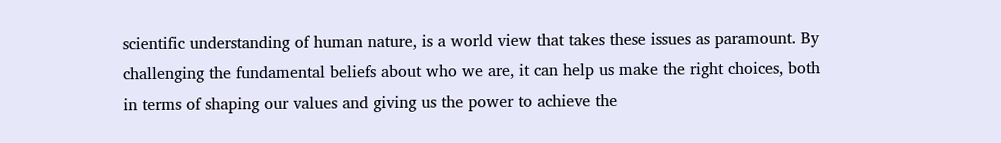scientific understanding of human nature, is a world view that takes these issues as paramount. By challenging the fundamental beliefs about who we are, it can help us make the right choices, both in terms of shaping our values and giving us the power to achieve the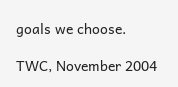goals we choose.

TWC, November 2004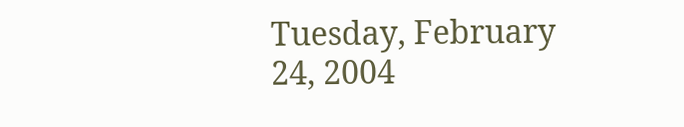Tuesday, February 24, 2004